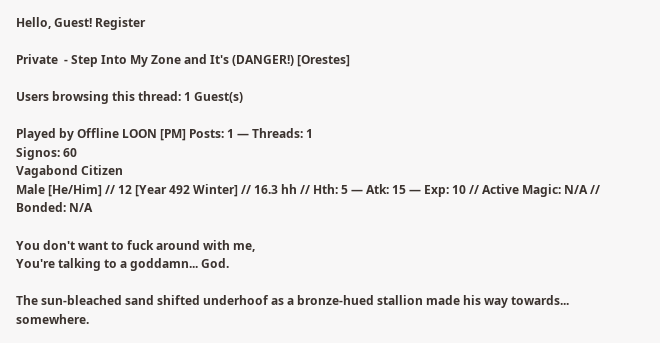Hello, Guest! Register

Private  - Step Into My Zone and It's (DANGER!) [Orestes]

Users browsing this thread: 1 Guest(s)

Played by Offline LOON [PM] Posts: 1 — Threads: 1
Signos: 60
Vagabond Citizen
Male [He/Him] // 12 [Year 492 Winter] // 16.3 hh // Hth: 5 — Atk: 15 — Exp: 10 // Active Magic: N/A // Bonded: N/A

You don't want to fuck around with me,
You're talking to a goddamn... God.

The sun-bleached sand shifted underhoof as a bronze-hued stallion made his way towards... somewhere.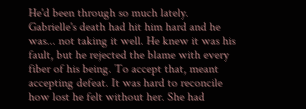He'd been through so much lately. Gabrielle's death had hit him hard and he was... not taking it well. He knew it was his fault, but he rejected the blame with every fiber of his being. To accept that, meant accepting defeat. It was hard to reconcile how lost he felt without her. She had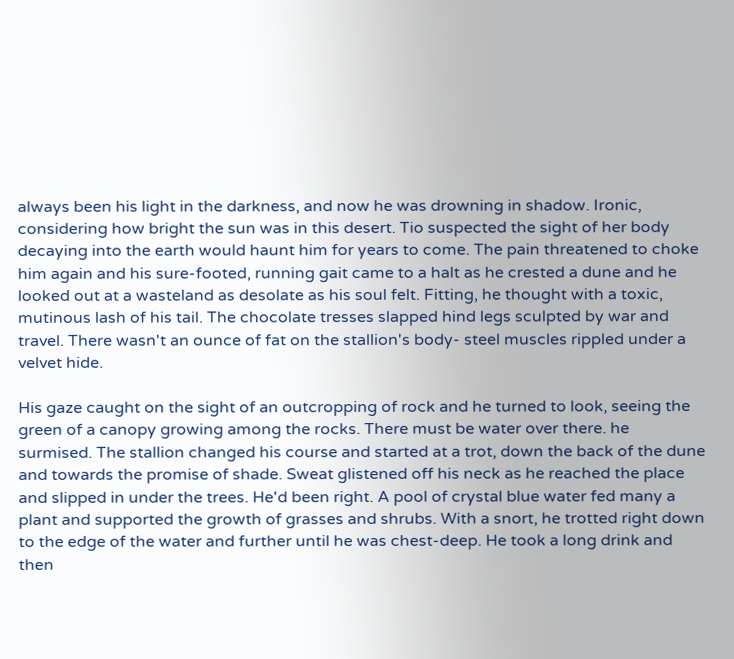always been his light in the darkness, and now he was drowning in shadow. Ironic, considering how bright the sun was in this desert. Tio suspected the sight of her body decaying into the earth would haunt him for years to come. The pain threatened to choke him again and his sure-footed, running gait came to a halt as he crested a dune and he looked out at a wasteland as desolate as his soul felt. Fitting, he thought with a toxic, mutinous lash of his tail. The chocolate tresses slapped hind legs sculpted by war and travel. There wasn't an ounce of fat on the stallion's body- steel muscles rippled under a velvet hide.

His gaze caught on the sight of an outcropping of rock and he turned to look, seeing the green of a canopy growing among the rocks. There must be water over there. he surmised. The stallion changed his course and started at a trot, down the back of the dune and towards the promise of shade. Sweat glistened off his neck as he reached the place and slipped in under the trees. He'd been right. A pool of crystal blue water fed many a plant and supported the growth of grasses and shrubs. With a snort, he trotted right down to the edge of the water and further until he was chest-deep. He took a long drink and then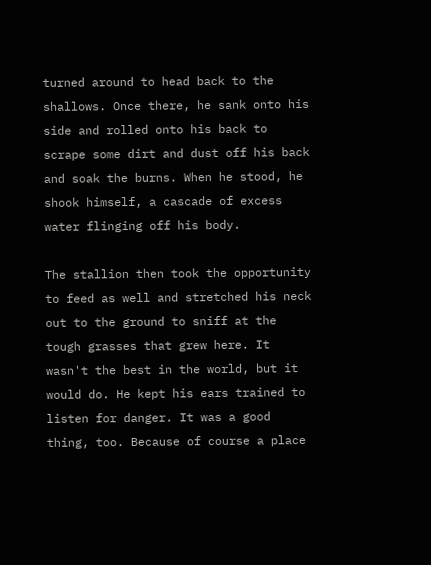turned around to head back to the shallows. Once there, he sank onto his side and rolled onto his back to scrape some dirt and dust off his back and soak the burns. When he stood, he shook himself, a cascade of excess water flinging off his body.

The stallion then took the opportunity to feed as well and stretched his neck out to the ground to sniff at the tough grasses that grew here. It wasn't the best in the world, but it would do. He kept his ears trained to listen for danger. It was a good thing, too. Because of course a place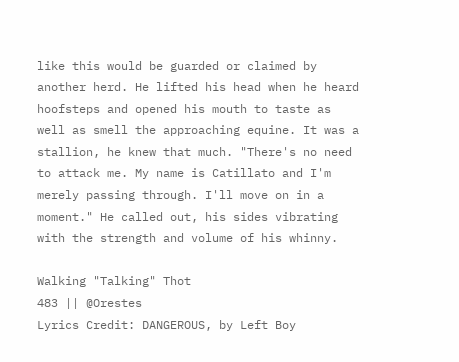like this would be guarded or claimed by another herd. He lifted his head when he heard hoofsteps and opened his mouth to taste as well as smell the approaching equine. It was a stallion, he knew that much. "There's no need to attack me. My name is Catillato and I'm merely passing through. I'll move on in a moment." He called out, his sides vibrating with the strength and volume of his whinny.

Walking "Talking" Thot
483 || @Orestes
Lyrics Credit: DANGEROUS, by Left Boy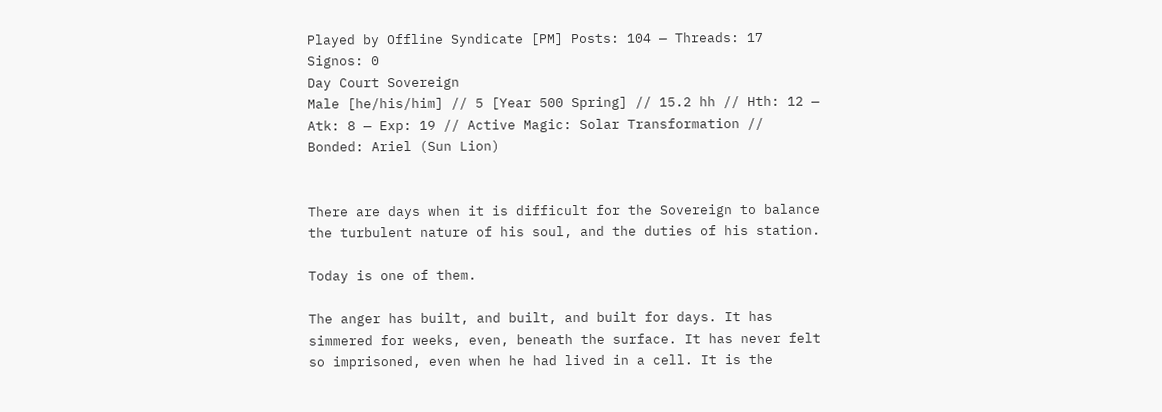Played by Offline Syndicate [PM] Posts: 104 — Threads: 17
Signos: 0
Day Court Sovereign
Male [he/his/him] // 5 [Year 500 Spring] // 15.2 hh // Hth: 12 — Atk: 8 — Exp: 19 // Active Magic: Solar Transformation // Bonded: Ariel (Sun Lion)


There are days when it is difficult for the Sovereign to balance the turbulent nature of his soul, and the duties of his station.

Today is one of them.

The anger has built, and built, and built for days. It has simmered for weeks, even, beneath the surface. It has never felt so imprisoned, even when he had lived in a cell. It is the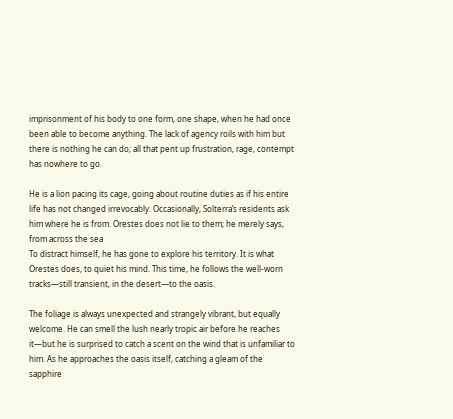imprisonment of his body to one form, one shape, when he had once been able to become anything. The lack of agency roils with him but there is nothing he can do; all that pent up frustration, rage, contempt has nowhere to go.

He is a lion pacing its cage, going about routine duties as if his entire life has not changed irrevocably. Occasionally, Solterra’s residents ask him where he is from. Orestes does not lie to them; he merely says, from across the sea
To distract himself, he has gone to explore his territory. It is what Orestes does, to quiet his mind. This time, he follows the well-worn tracks—still transient, in the desert—to the oasis.

The foliage is always unexpected and strangely vibrant, but equally welcome. He can smell the lush nearly tropic air before he reaches it—but he is surprised to catch a scent on the wind that is unfamiliar to him. As he approaches the oasis itself, catching a gleam of the sapphire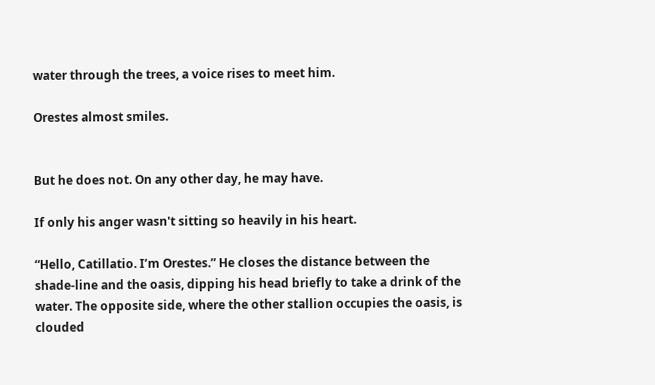water through the trees, a voice rises to meet him.

Orestes almost smiles.


But he does not. On any other day, he may have.

If only his anger wasn't sitting so heavily in his heart.

“Hello, Catillatio. I’m Orestes.” He closes the distance between the shade-line and the oasis, dipping his head briefly to take a drink of the water. The opposite side, where the other stallion occupies the oasis, is clouded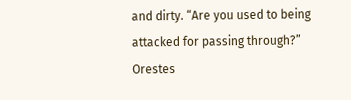and dirty. “Are you used to being attacked for passing through?” Orestes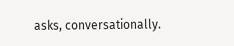asks, conversationally.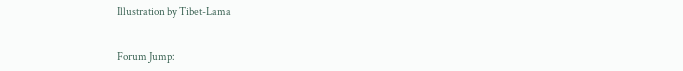Illustration by Tibet-Lama


Forum Jump: